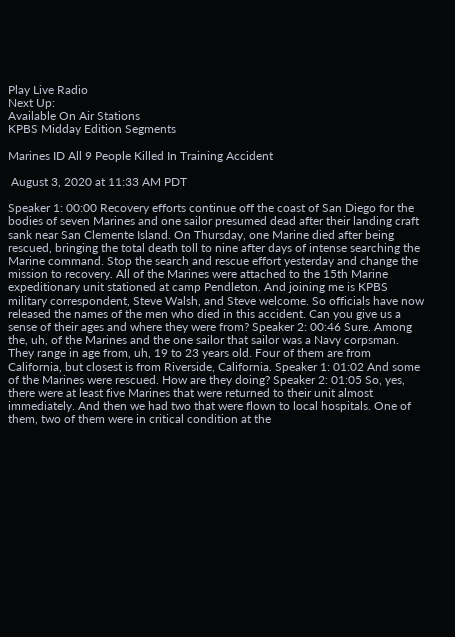Play Live Radio
Next Up:
Available On Air Stations
KPBS Midday Edition Segments

Marines ID All 9 People Killed In Training Accident

 August 3, 2020 at 11:33 AM PDT

Speaker 1: 00:00 Recovery efforts continue off the coast of San Diego for the bodies of seven Marines and one sailor presumed dead after their landing craft sank near San Clemente Island. On Thursday, one Marine died after being rescued, bringing the total death toll to nine after days of intense searching the Marine command. Stop the search and rescue effort yesterday and change the mission to recovery. All of the Marines were attached to the 15th Marine expeditionary unit stationed at camp Pendleton. And joining me is KPBS military correspondent, Steve Walsh, and Steve welcome. So officials have now released the names of the men who died in this accident. Can you give us a sense of their ages and where they were from? Speaker 2: 00:46 Sure. Among the, uh, of the Marines and the one sailor that sailor was a Navy corpsman. They range in age from, uh, 19 to 23 years old. Four of them are from California, but closest is from Riverside, California. Speaker 1: 01:02 And some of the Marines were rescued. How are they doing? Speaker 2: 01:05 So, yes, there were at least five Marines that were returned to their unit almost immediately. And then we had two that were flown to local hospitals. One of them, two of them were in critical condition at the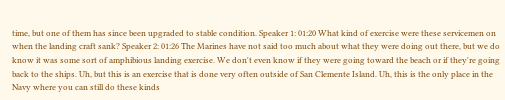time, but one of them has since been upgraded to stable condition. Speaker 1: 01:20 What kind of exercise were these servicemen on when the landing craft sank? Speaker 2: 01:26 The Marines have not said too much about what they were doing out there, but we do know it was some sort of amphibious landing exercise. We don't even know if they were going toward the beach or if they're going back to the ships. Uh, but this is an exercise that is done very often outside of San Clemente Island. Uh, this is the only place in the Navy where you can still do these kinds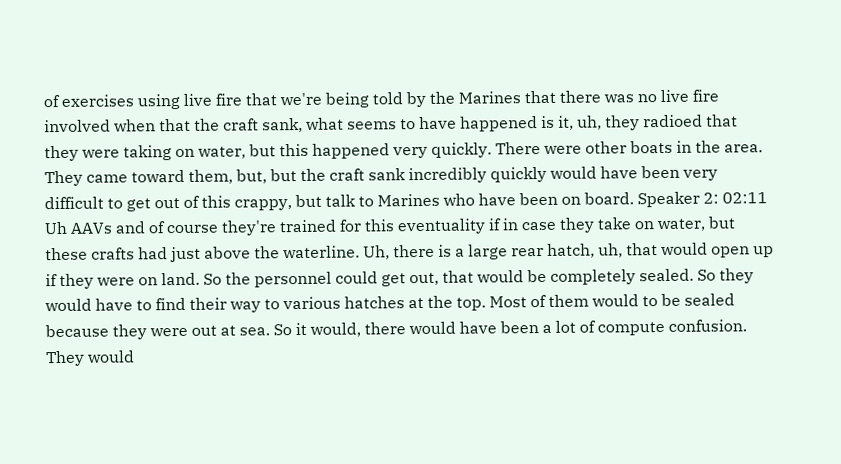of exercises using live fire that we're being told by the Marines that there was no live fire involved when that the craft sank, what seems to have happened is it, uh, they radioed that they were taking on water, but this happened very quickly. There were other boats in the area. They came toward them, but, but the craft sank incredibly quickly would have been very difficult to get out of this crappy, but talk to Marines who have been on board. Speaker 2: 02:11 Uh AAVs and of course they're trained for this eventuality if in case they take on water, but these crafts had just above the waterline. Uh, there is a large rear hatch, uh, that would open up if they were on land. So the personnel could get out, that would be completely sealed. So they would have to find their way to various hatches at the top. Most of them would to be sealed because they were out at sea. So it would, there would have been a lot of compute confusion. They would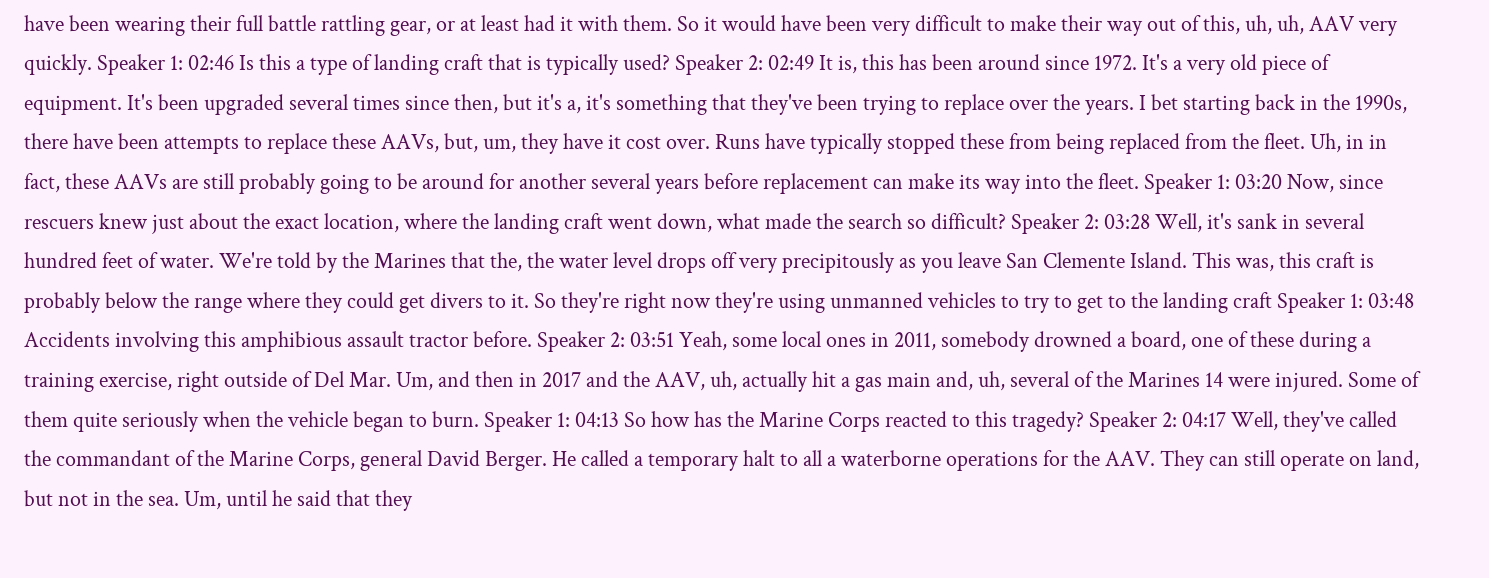have been wearing their full battle rattling gear, or at least had it with them. So it would have been very difficult to make their way out of this, uh, uh, AAV very quickly. Speaker 1: 02:46 Is this a type of landing craft that is typically used? Speaker 2: 02:49 It is, this has been around since 1972. It's a very old piece of equipment. It's been upgraded several times since then, but it's a, it's something that they've been trying to replace over the years. I bet starting back in the 1990s, there have been attempts to replace these AAVs, but, um, they have it cost over. Runs have typically stopped these from being replaced from the fleet. Uh, in in fact, these AAVs are still probably going to be around for another several years before replacement can make its way into the fleet. Speaker 1: 03:20 Now, since rescuers knew just about the exact location, where the landing craft went down, what made the search so difficult? Speaker 2: 03:28 Well, it's sank in several hundred feet of water. We're told by the Marines that the, the water level drops off very precipitously as you leave San Clemente Island. This was, this craft is probably below the range where they could get divers to it. So they're right now they're using unmanned vehicles to try to get to the landing craft Speaker 1: 03:48 Accidents involving this amphibious assault tractor before. Speaker 2: 03:51 Yeah, some local ones in 2011, somebody drowned a board, one of these during a training exercise, right outside of Del Mar. Um, and then in 2017 and the AAV, uh, actually hit a gas main and, uh, several of the Marines 14 were injured. Some of them quite seriously when the vehicle began to burn. Speaker 1: 04:13 So how has the Marine Corps reacted to this tragedy? Speaker 2: 04:17 Well, they've called the commandant of the Marine Corps, general David Berger. He called a temporary halt to all a waterborne operations for the AAV. They can still operate on land, but not in the sea. Um, until he said that they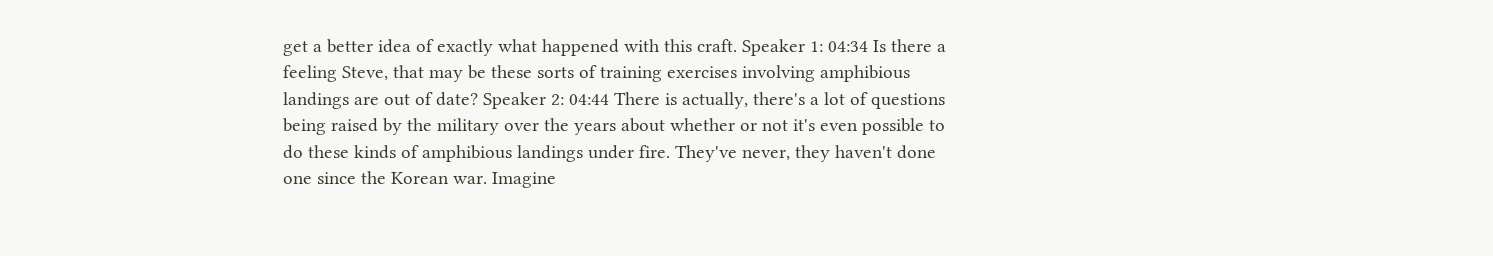get a better idea of exactly what happened with this craft. Speaker 1: 04:34 Is there a feeling Steve, that may be these sorts of training exercises involving amphibious landings are out of date? Speaker 2: 04:44 There is actually, there's a lot of questions being raised by the military over the years about whether or not it's even possible to do these kinds of amphibious landings under fire. They've never, they haven't done one since the Korean war. Imagine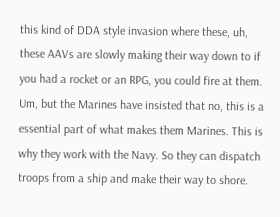this kind of DDA style invasion where these, uh, these AAVs are slowly making their way down to if you had a rocket or an RPG, you could fire at them. Um, but the Marines have insisted that no, this is a essential part of what makes them Marines. This is why they work with the Navy. So they can dispatch troops from a ship and make their way to shore.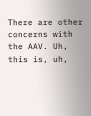There are other concerns with the AAV. Uh, this is, uh,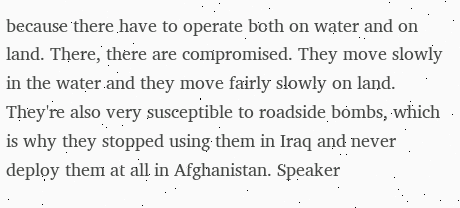because there have to operate both on water and on land. There, there are compromised. They move slowly in the water and they move fairly slowly on land. They're also very susceptible to roadside bombs, which is why they stopped using them in Iraq and never deploy them at all in Afghanistan. Speaker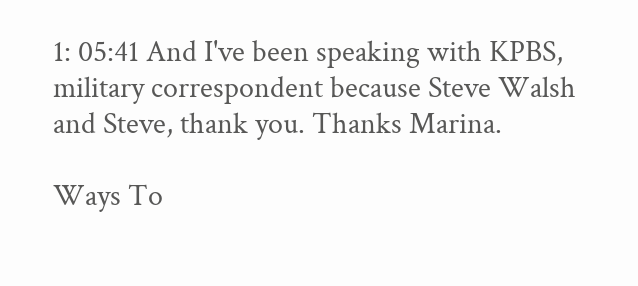1: 05:41 And I've been speaking with KPBS, military correspondent because Steve Walsh and Steve, thank you. Thanks Marina.

Ways To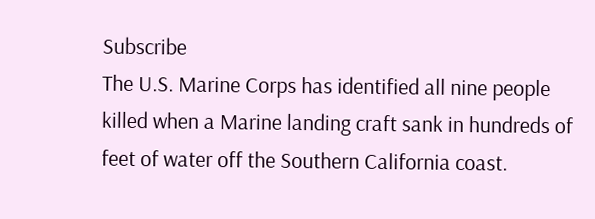Subscribe
The U.S. Marine Corps has identified all nine people killed when a Marine landing craft sank in hundreds of feet of water off the Southern California coast.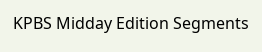KPBS Midday Edition Segments